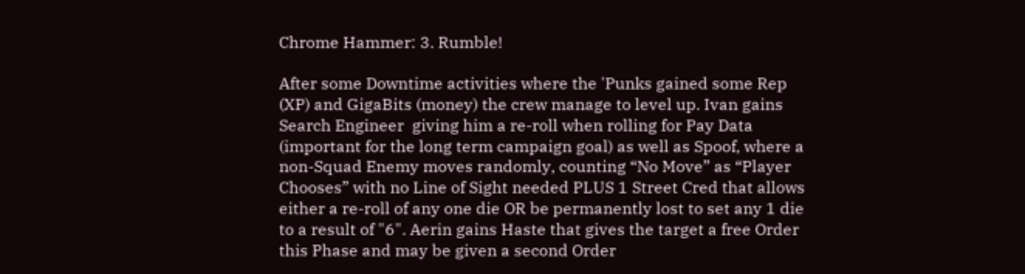Chrome Hammer: 3. Rumble!

After some Downtime activities where the 'Punks gained some Rep (XP) and GigaBits (money) the crew manage to level up. Ivan gains Search Engineer  giving him a re-roll when rolling for Pay Data (important for the long term campaign goal) as well as Spoof, where a non-Squad Enemy moves randomly, counting “No Move” as “Player Chooses” with no Line of Sight needed PLUS 1 Street Cred that allows either a re-roll of any one die OR be permanently lost to set any 1 die to a result of "6". Aerin gains Haste that gives the target a free Order this Phase and may be given a second Order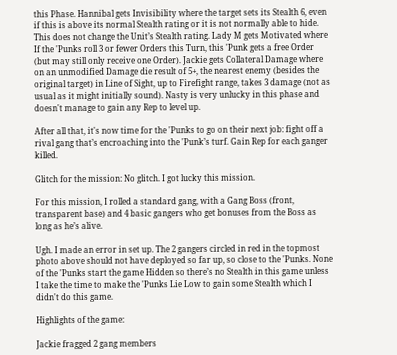this Phase. Hannibal gets Invisibility where the target sets its Stealth 6, even if this is above its normal Stealth rating or it is not normally able to hide. This does not change the Unit’s Stealth rating. Lady M gets Motivated where If the 'Punks roll 3 or fewer Orders this Turn, this 'Punk gets a free Order (but may still only receive one Order). Jackie gets Collateral Damage where on an unmodified Damage die result of 5+, the nearest enemy (besides the original target) in Line of Sight, up to Firefight range, takes 3 damage (not as usual as it might initially sound). Nasty is very unlucky in this phase and doesn't manage to gain any Rep to level up.

After all that, it's now time for the 'Punks to go on their next job: fight off a rival gang that’s encroaching into the 'Punk’s turf. Gain Rep for each ganger killed.

Glitch for the mission: No glitch. I got lucky this mission.

For this mission, I rolled a standard gang, with a Gang Boss (front, transparent base) and 4 basic gangers who get bonuses from the Boss as long as he’s alive.

Ugh. I made an error in set up. The 2 gangers circled in red in the topmost photo above should not have deployed so far up, so close to the 'Punks. None of the 'Punks start the game Hidden so there’s no Stealth in this game unless I take the time to make the 'Punks Lie Low to gain some Stealth which I didn't do this game.

Highlights of the game:

Jackie fragged 2 gang members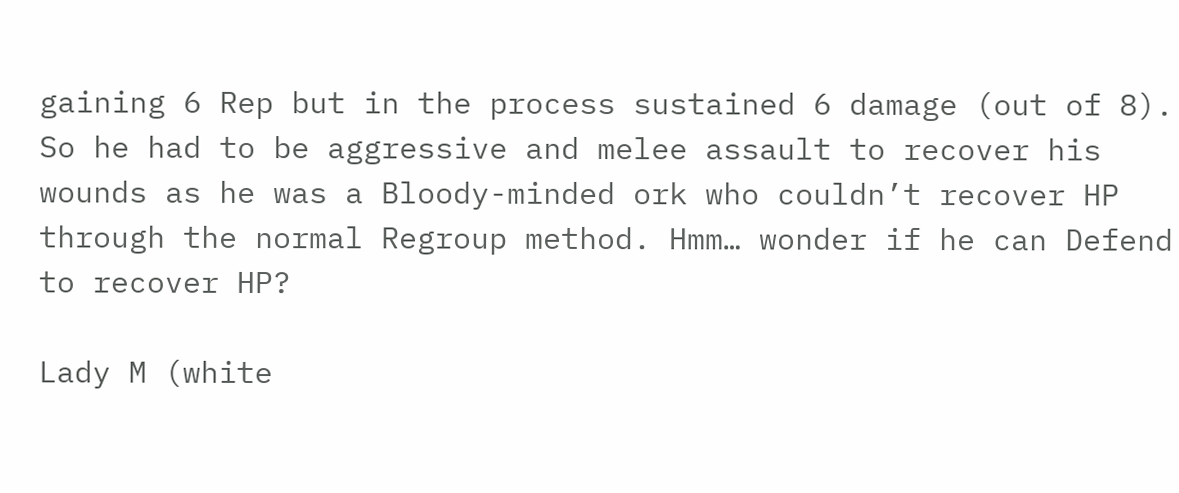gaining 6 Rep but in the process sustained 6 damage (out of 8). So he had to be aggressive and melee assault to recover his wounds as he was a Bloody-minded ork who couldn’t recover HP through the normal Regroup method. Hmm… wonder if he can Defend to recover HP?

Lady M (white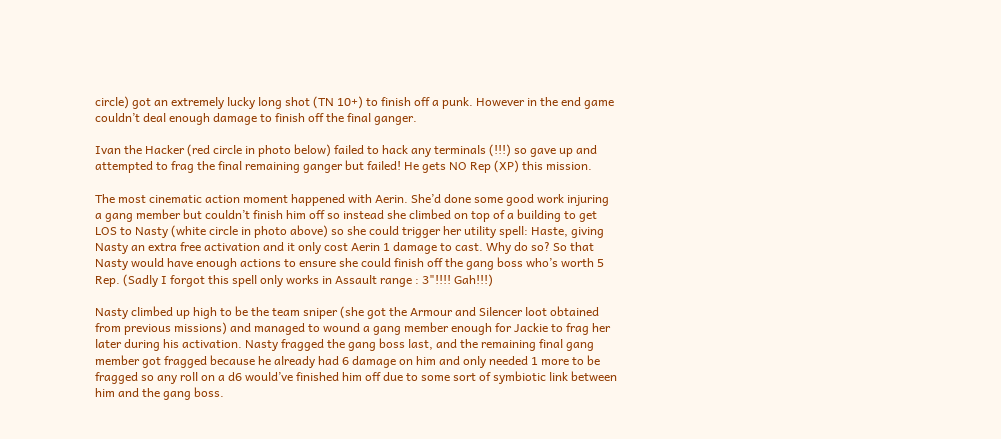circle) got an extremely lucky long shot (TN 10+) to finish off a punk. However in the end game couldn’t deal enough damage to finish off the final ganger.

Ivan the Hacker (red circle in photo below) failed to hack any terminals (!!!) so gave up and attempted to frag the final remaining ganger but failed! He gets NO Rep (XP) this mission.

The most cinematic action moment happened with Aerin. She’d done some good work injuring a gang member but couldn’t finish him off so instead she climbed on top of a building to get LOS to Nasty (white circle in photo above) so she could trigger her utility spell: Haste, giving Nasty an extra free activation and it only cost Aerin 1 damage to cast. Why do so? So that Nasty would have enough actions to ensure she could finish off the gang boss who’s worth 5 Rep. (Sadly I forgot this spell only works in Assault range : 3"!!!! Gah!!!)

Nasty climbed up high to be the team sniper (she got the Armour and Silencer loot obtained from previous missions) and managed to wound a gang member enough for Jackie to frag her later during his activation. Nasty fragged the gang boss last, and the remaining final gang member got fragged because he already had 6 damage on him and only needed 1 more to be fragged so any roll on a d6 would’ve finished him off due to some sort of symbiotic link between him and the gang boss.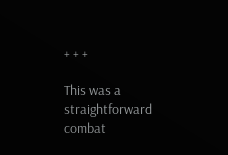+ + +

This was a straightforward combat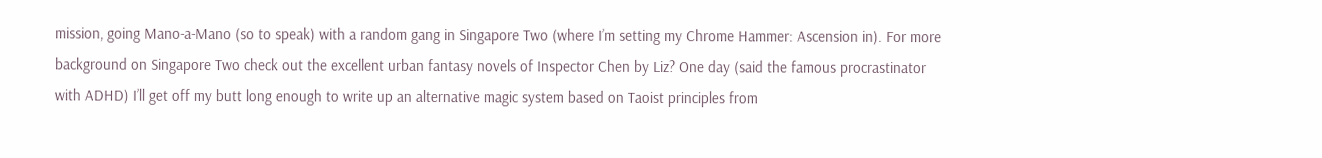mission, going Mano-a-Mano (so to speak) with a random gang in Singapore Two (where I’m setting my Chrome Hammer: Ascension in). For more background on Singapore Two check out the excellent urban fantasy novels of Inspector Chen by Liz? One day (said the famous procrastinator with ADHD) I’ll get off my butt long enough to write up an alternative magic system based on Taoist principles from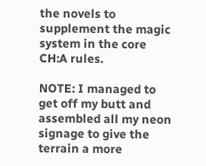the novels to supplement the magic system in the core CH:A rules.

NOTE: I managed to get off my butt and assembled all my neon signage to give the terrain a more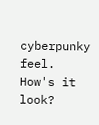cyberpunky feel. How's it look?